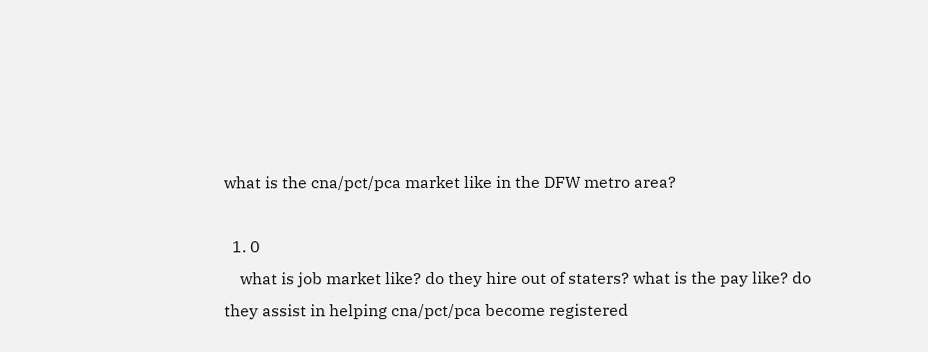what is the cna/pct/pca market like in the DFW metro area?

  1. 0
    what is job market like? do they hire out of staters? what is the pay like? do they assist in helping cna/pct/pca become registered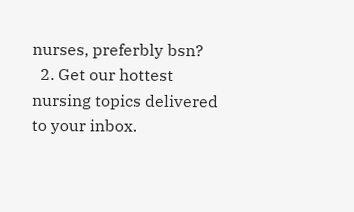nurses, preferbly bsn?
  2. Get our hottest nursing topics delivered to your inbox.